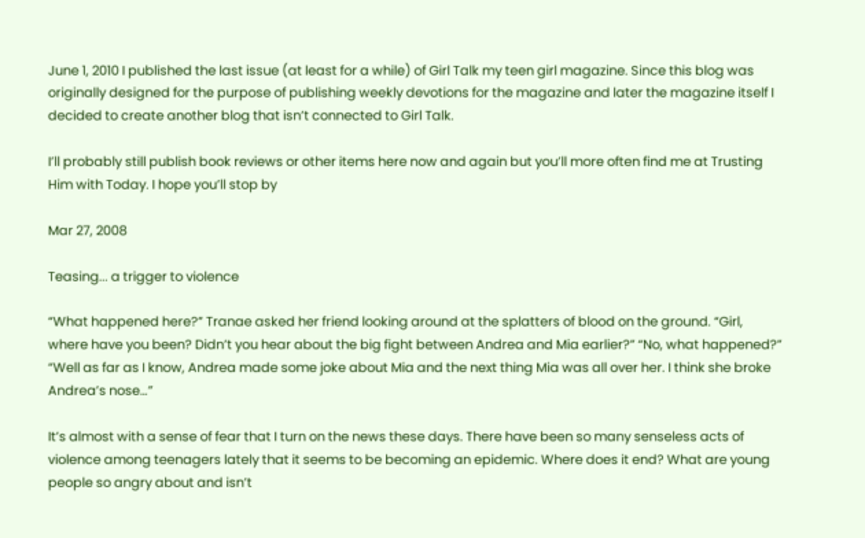June 1, 2010 I published the last issue (at least for a while) of Girl Talk my teen girl magazine. Since this blog was originally designed for the purpose of publishing weekly devotions for the magazine and later the magazine itself I decided to create another blog that isn’t connected to Girl Talk.

I’ll probably still publish book reviews or other items here now and again but you’ll more often find me at Trusting Him with Today. I hope you’ll stop by

Mar 27, 2008

Teasing... a trigger to violence

“What happened here?” Tranae asked her friend looking around at the splatters of blood on the ground. “Girl, where have you been? Didn’t you hear about the big fight between Andrea and Mia earlier?” “No, what happened?” “Well as far as I know, Andrea made some joke about Mia and the next thing Mia was all over her. I think she broke Andrea’s nose…”

It’s almost with a sense of fear that I turn on the news these days. There have been so many senseless acts of violence among teenagers lately that it seems to be becoming an epidemic. Where does it end? What are young people so angry about and isn’t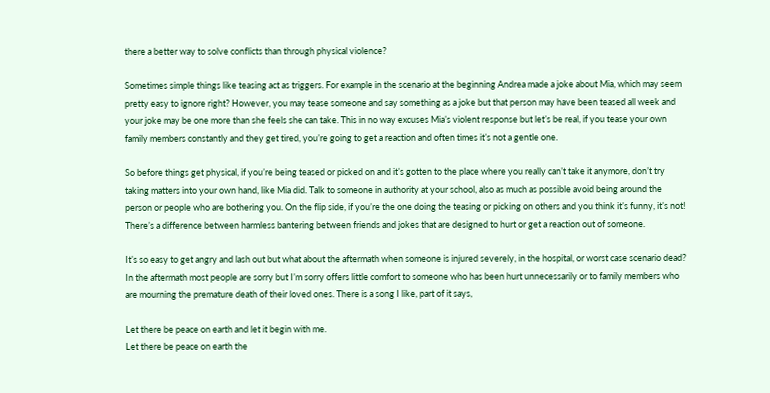there a better way to solve conflicts than through physical violence?

Sometimes simple things like teasing act as triggers. For example in the scenario at the beginning Andrea made a joke about Mia, which may seem pretty easy to ignore right? However, you may tease someone and say something as a joke but that person may have been teased all week and your joke may be one more than she feels she can take. This in no way excuses Mia’s violent response but let’s be real, if you tease your own family members constantly and they get tired, you’re going to get a reaction and often times it’s not a gentle one.

So before things get physical, if you’re being teased or picked on and it’s gotten to the place where you really can’t take it anymore, don’t try taking matters into your own hand, like Mia did. Talk to someone in authority at your school, also as much as possible avoid being around the person or people who are bothering you. On the flip side, if you’re the one doing the teasing or picking on others and you think it’s funny, it’s not! There’s a difference between harmless bantering between friends and jokes that are designed to hurt or get a reaction out of someone.

It’s so easy to get angry and lash out but what about the aftermath when someone is injured severely, in the hospital, or worst case scenario dead? In the aftermath most people are sorry but I’m sorry offers little comfort to someone who has been hurt unnecessarily or to family members who are mourning the premature death of their loved ones. There is a song I like, part of it says,

Let there be peace on earth and let it begin with me.
Let there be peace on earth the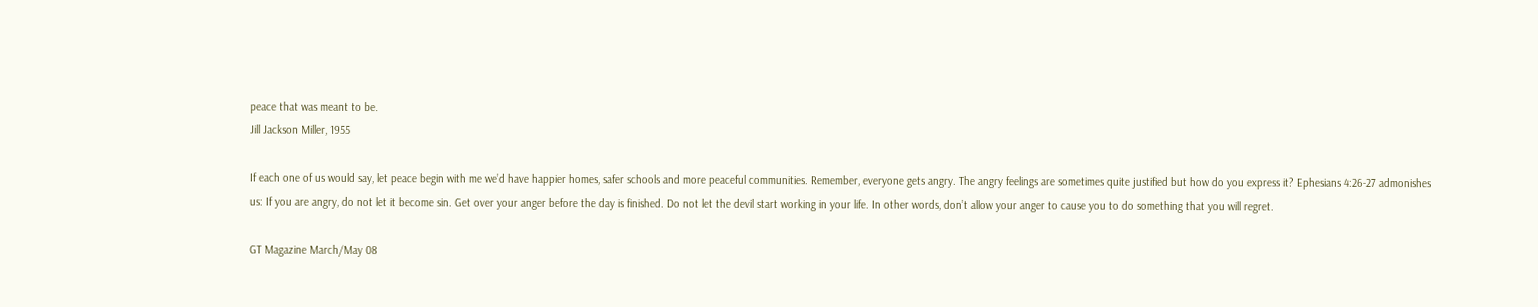peace that was meant to be.
Jill Jackson Miller, 1955

If each one of us would say, let peace begin with me we’d have happier homes, safer schools and more peaceful communities. Remember, everyone gets angry. The angry feelings are sometimes quite justified but how do you express it? Ephesians 4:26-27 admonishes us: If you are angry, do not let it become sin. Get over your anger before the day is finished. Do not let the devil start working in your life. In other words, don’t allow your anger to cause you to do something that you will regret.

GT Magazine March/May 08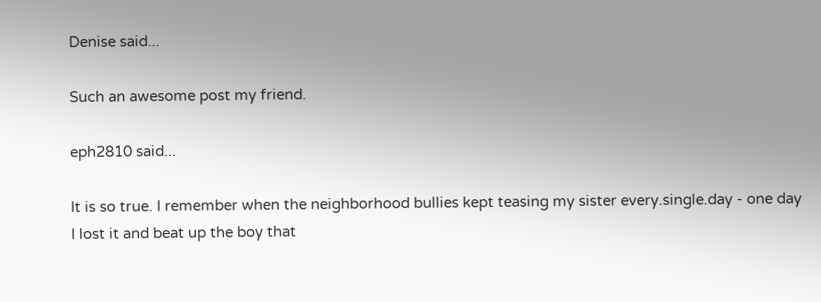Denise said...

Such an awesome post my friend.

eph2810 said...

It is so true. I remember when the neighborhood bullies kept teasing my sister every.single.day - one day I lost it and beat up the boy that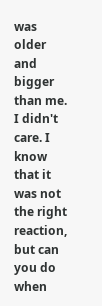was older and bigger than me. I didn't care. I know that it was not the right reaction, but can you do when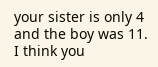your sister is only 4 and the boy was 11.
I think you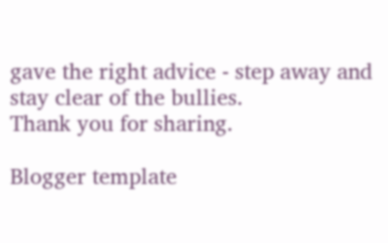gave the right advice - step away and stay clear of the bullies.
Thank you for sharing.

Blogger template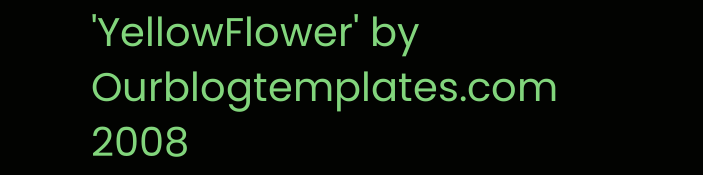'YellowFlower' by Ourblogtemplates.com 2008